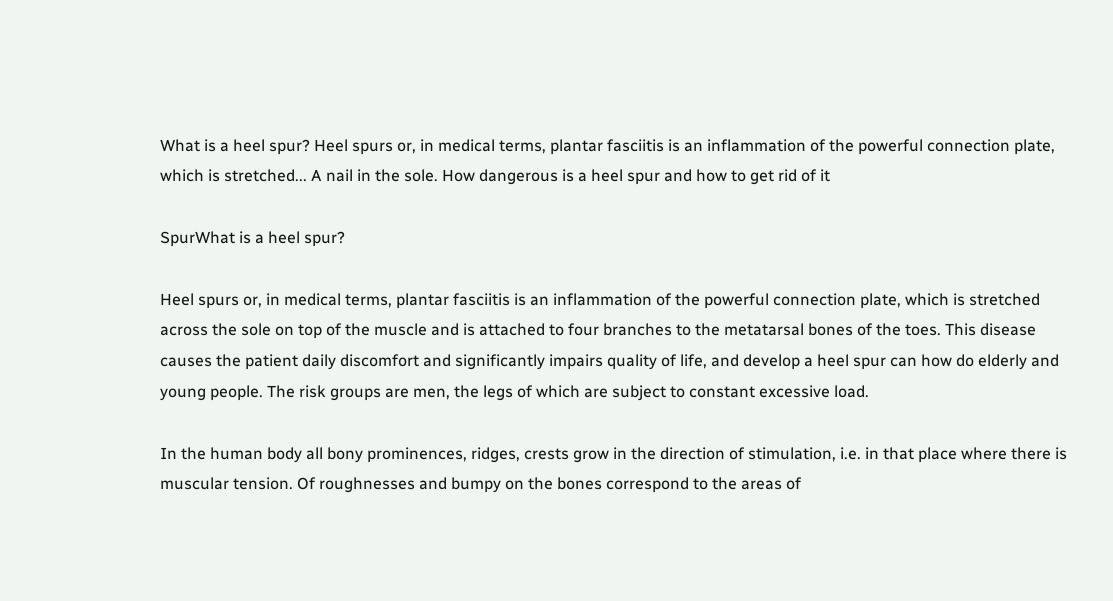What is a heel spur? Heel spurs or, in medical terms, plantar fasciitis is an inflammation of the powerful connection plate, which is stretched... A nail in the sole. How dangerous is a heel spur and how to get rid of it

SpurWhat is a heel spur?

Heel spurs or, in medical terms, plantar fasciitis is an inflammation of the powerful connection plate, which is stretched across the sole on top of the muscle and is attached to four branches to the metatarsal bones of the toes. This disease causes the patient daily discomfort and significantly impairs quality of life, and develop a heel spur can how do elderly and young people. The risk groups are men, the legs of which are subject to constant excessive load.

In the human body all bony prominences, ridges, crests grow in the direction of stimulation, i.e. in that place where there is muscular tension. Of roughnesses and bumpy on the bones correspond to the areas of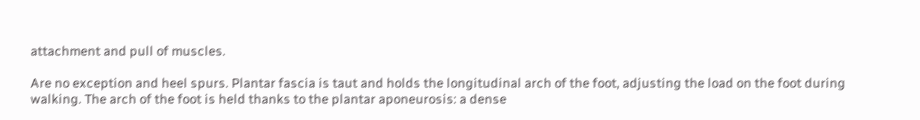attachment and pull of muscles.

Are no exception and heel spurs. Plantar fascia is taut and holds the longitudinal arch of the foot, adjusting the load on the foot during walking. The arch of the foot is held thanks to the plantar aponeurosis: a dense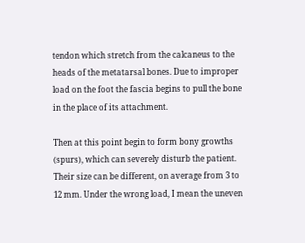tendon which stretch from the calcaneus to the heads of the metatarsal bones. Due to improper load on the foot the fascia begins to pull the bone in the place of its attachment.

Then at this point begin to form bony growths (spurs), which can severely disturb the patient. Their size can be different, on average from 3 to 12 mm. Under the wrong load, I mean the uneven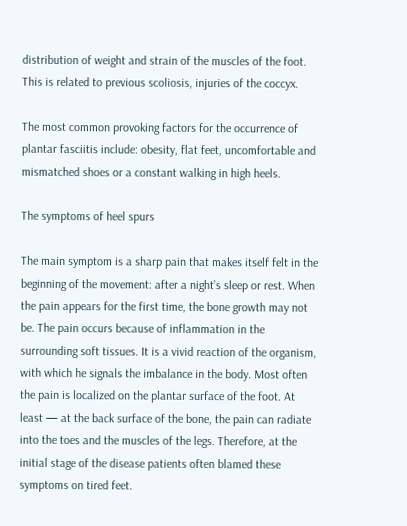distribution of weight and strain of the muscles of the foot. This is related to previous scoliosis, injuries of the coccyx.

The most common provoking factors for the occurrence of plantar fasciitis include: obesity, flat feet, uncomfortable and mismatched shoes or a constant walking in high heels.

The symptoms of heel spurs

The main symptom is a sharp pain that makes itself felt in the beginning of the movement: after a night’s sleep or rest. When the pain appears for the first time, the bone growth may not be. The pain occurs because of inflammation in the surrounding soft tissues. It is a vivid reaction of the organism, with which he signals the imbalance in the body. Most often the pain is localized on the plantar surface of the foot. At least — at the back surface of the bone, the pain can radiate into the toes and the muscles of the legs. Therefore, at the initial stage of the disease patients often blamed these symptoms on tired feet.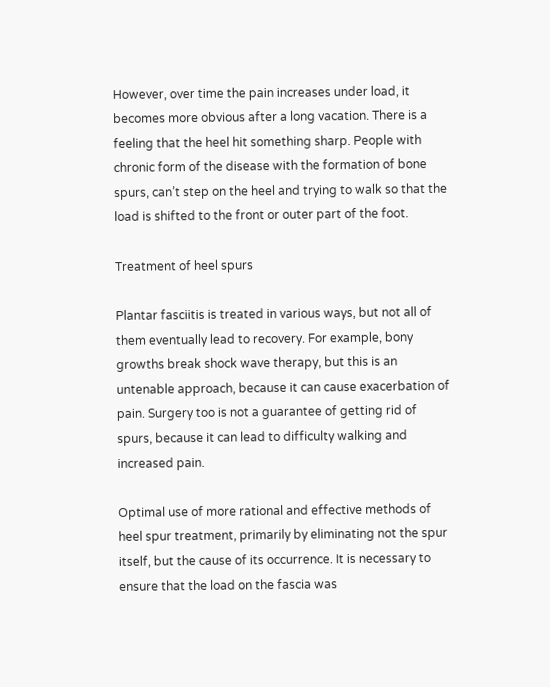However, over time the pain increases under load, it becomes more obvious after a long vacation. There is a feeling that the heel hit something sharp. People with chronic form of the disease with the formation of bone spurs, can’t step on the heel and trying to walk so that the load is shifted to the front or outer part of the foot.

Treatment of heel spurs

Plantar fasciitis is treated in various ways, but not all of them eventually lead to recovery. For example, bony growths break shock wave therapy, but this is an untenable approach, because it can cause exacerbation of pain. Surgery too is not a guarantee of getting rid of spurs, because it can lead to difficulty walking and increased pain.

Optimal use of more rational and effective methods of heel spur treatment, primarily by eliminating not the spur itself, but the cause of its occurrence. It is necessary to ensure that the load on the fascia was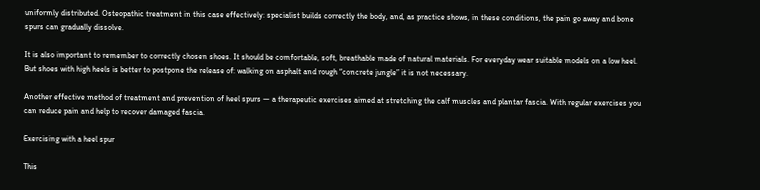uniformly distributed. Osteopathic treatment in this case effectively: specialist builds correctly the body, and, as practice shows, in these conditions, the pain go away and bone spurs can gradually dissolve.

It is also important to remember to correctly chosen shoes. It should be comfortable, soft, breathable made of natural materials. For everyday wear suitable models on a low heel. But shoes with high heels is better to postpone the release of: walking on asphalt and rough “concrete jungle” it is not necessary.

Another effective method of treatment and prevention of heel spurs — a therapeutic exercises aimed at stretching the calf muscles and plantar fascia. With regular exercises you can reduce pain and help to recover damaged fascia.

Exercising with a heel spur

This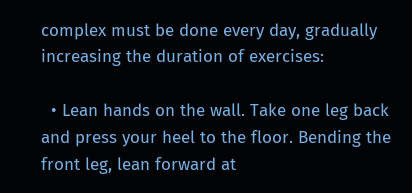complex must be done every day, gradually increasing the duration of exercises:

  • Lean hands on the wall. Take one leg back and press your heel to the floor. Bending the front leg, lean forward at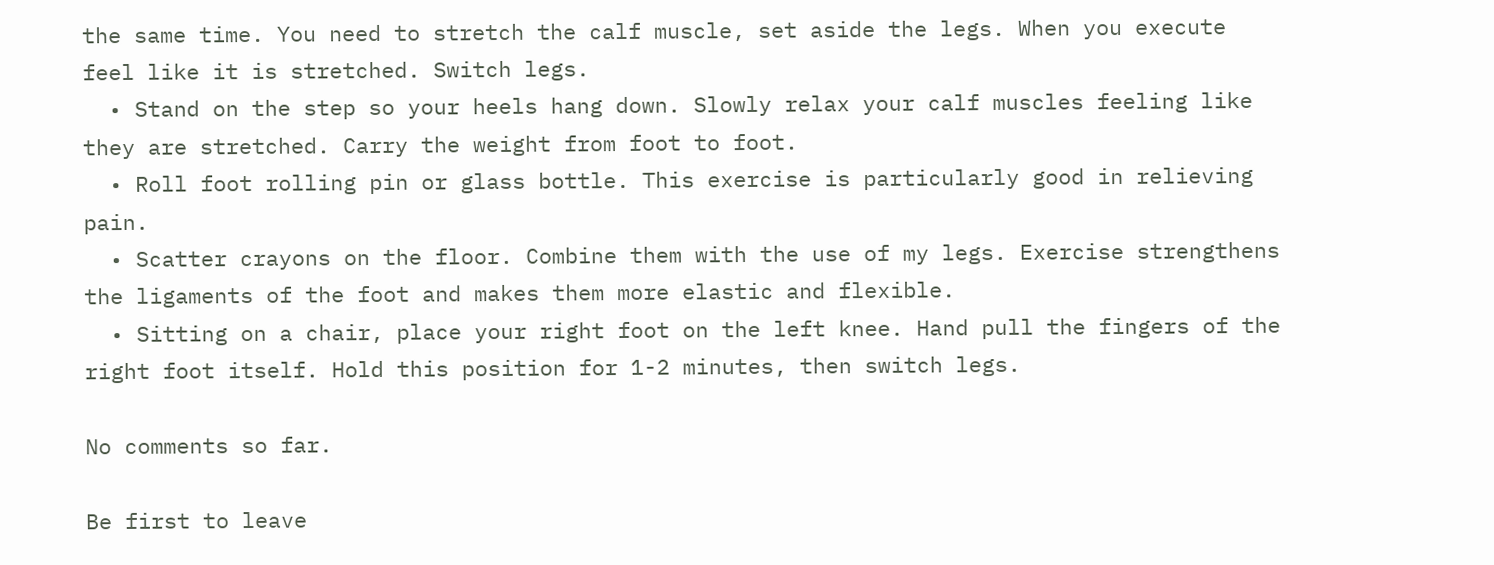the same time. You need to stretch the calf muscle, set aside the legs. When you execute feel like it is stretched. Switch legs.
  • Stand on the step so your heels hang down. Slowly relax your calf muscles feeling like they are stretched. Carry the weight from foot to foot.
  • Roll foot rolling pin or glass bottle. This exercise is particularly good in relieving pain.
  • Scatter crayons on the floor. Combine them with the use of my legs. Exercise strengthens the ligaments of the foot and makes them more elastic and flexible.
  • Sitting on a chair, place your right foot on the left knee. Hand pull the fingers of the right foot itself. Hold this position for 1-2 minutes, then switch legs.

No comments so far.

Be first to leave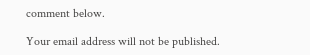comment below.

Your email address will not be published.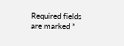Required fields are marked *